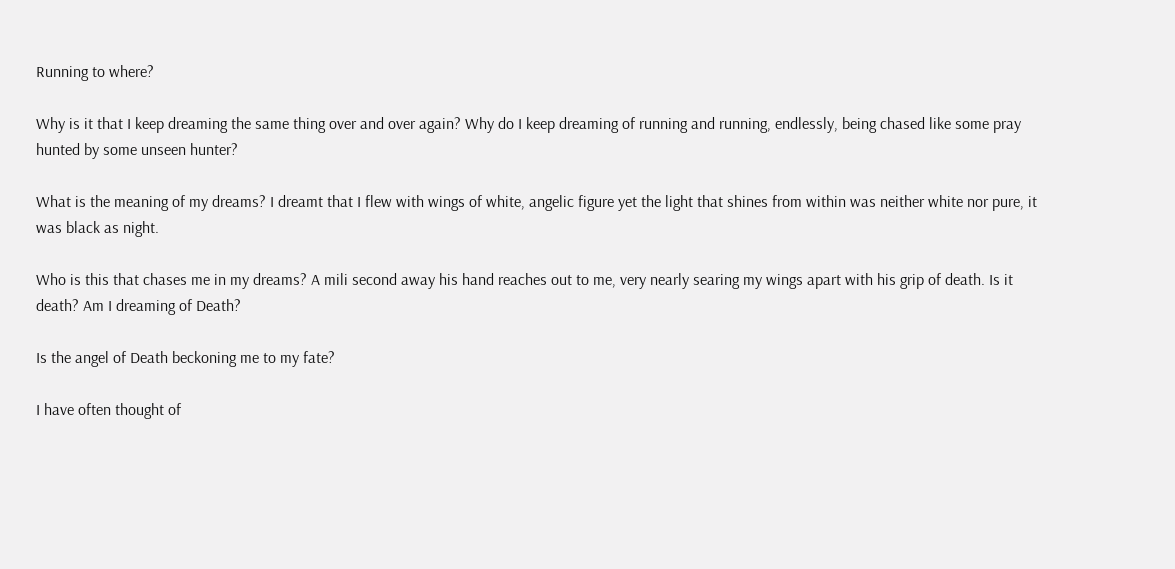Running to where?

Why is it that I keep dreaming the same thing over and over again? Why do I keep dreaming of running and running, endlessly, being chased like some pray hunted by some unseen hunter?

What is the meaning of my dreams? I dreamt that I flew with wings of white, angelic figure yet the light that shines from within was neither white nor pure, it was black as night.

Who is this that chases me in my dreams? A mili second away his hand reaches out to me, very nearly searing my wings apart with his grip of death. Is it death? Am I dreaming of Death?

Is the angel of Death beckoning me to my fate?

I have often thought of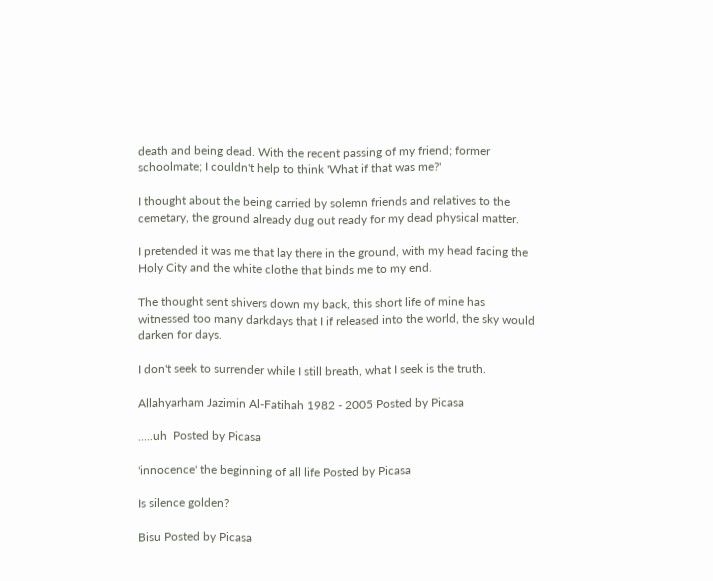death and being dead. With the recent passing of my friend; former schoolmate; I couldn't help to think 'What if that was me?'

I thought about the being carried by solemn friends and relatives to the cemetary, the ground already dug out ready for my dead physical matter.

I pretended it was me that lay there in the ground, with my head facing the Holy City and the white clothe that binds me to my end.

The thought sent shivers down my back, this short life of mine has witnessed too many darkdays that I if released into the world, the sky would darken for days.

I don't seek to surrender while I still breath, what I seek is the truth.

Allahyarham Jazimin Al-Fatihah 1982 - 2005 Posted by Picasa

.....uh  Posted by Picasa

'innocence' the beginning of all life Posted by Picasa

Is silence golden?

Bisu Posted by Picasa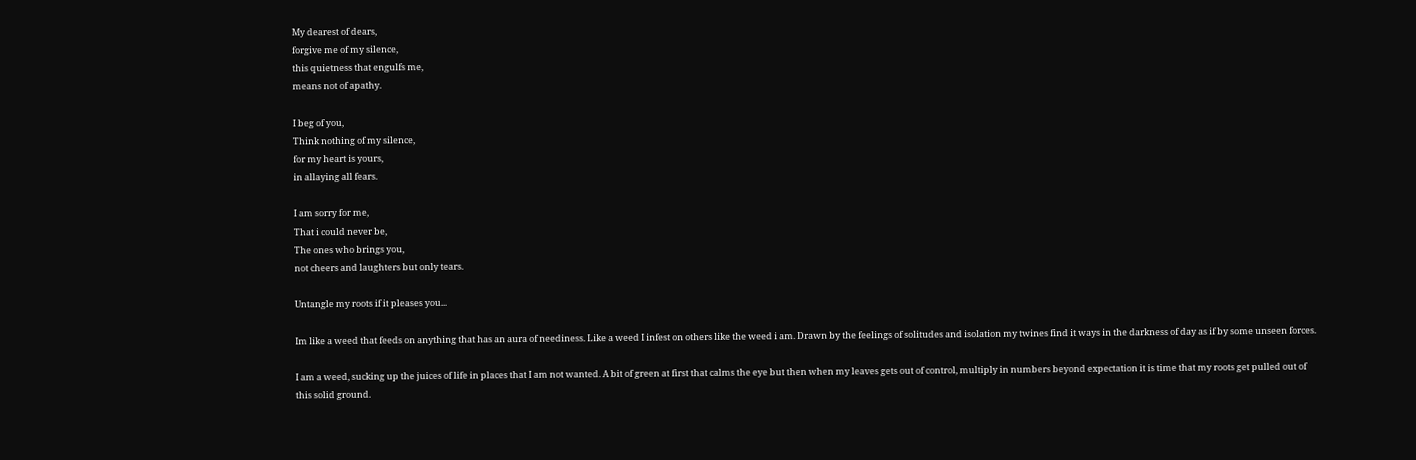My dearest of dears,
forgive me of my silence,
this quietness that engulfs me,
means not of apathy.

I beg of you,
Think nothing of my silence,
for my heart is yours,
in allaying all fears.

I am sorry for me,
That i could never be,
The ones who brings you,
not cheers and laughters but only tears.

Untangle my roots if it pleases you...

Im like a weed that feeds on anything that has an aura of neediness. Like a weed I infest on others like the weed i am. Drawn by the feelings of solitudes and isolation my twines find it ways in the darkness of day as if by some unseen forces.

I am a weed, sucking up the juices of life in places that I am not wanted. A bit of green at first that calms the eye but then when my leaves gets out of control, multiply in numbers beyond expectation it is time that my roots get pulled out of this solid ground.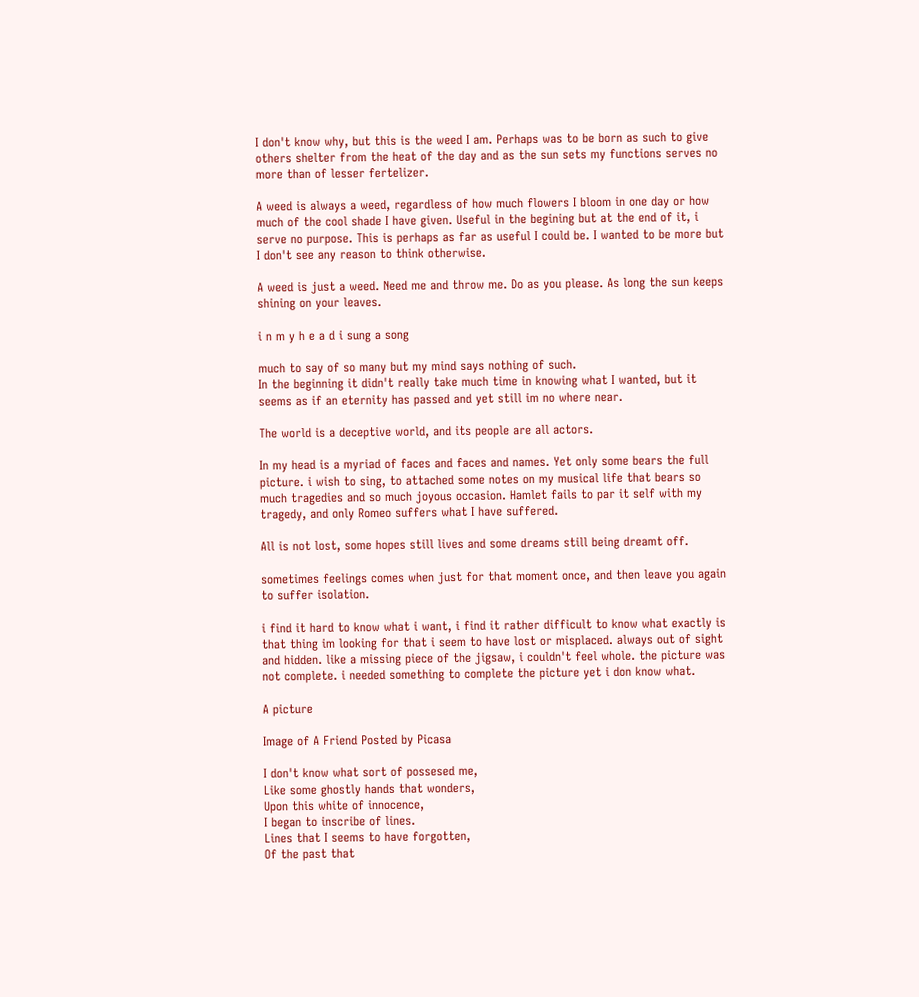I don't know why, but this is the weed I am. Perhaps was to be born as such to give others shelter from the heat of the day and as the sun sets my functions serves no more than of lesser fertelizer.

A weed is always a weed, regardless of how much flowers I bloom in one day or how much of the cool shade I have given. Useful in the begining but at the end of it, i serve no purpose. This is perhaps as far as useful I could be. I wanted to be more but I don't see any reason to think otherwise.

A weed is just a weed. Need me and throw me. Do as you please. As long the sun keeps shining on your leaves.

i n m y h e a d i sung a song

much to say of so many but my mind says nothing of such.
In the beginning it didn't really take much time in knowing what I wanted, but it seems as if an eternity has passed and yet still im no where near.

The world is a deceptive world, and its people are all actors.

In my head is a myriad of faces and faces and names. Yet only some bears the full picture. i wish to sing, to attached some notes on my musical life that bears so much tragedies and so much joyous occasion. Hamlet fails to par it self with my tragedy, and only Romeo suffers what I have suffered.

All is not lost, some hopes still lives and some dreams still being dreamt off.

sometimes feelings comes when just for that moment once, and then leave you again to suffer isolation.

i find it hard to know what i want, i find it rather difficult to know what exactly is that thing im looking for that i seem to have lost or misplaced. always out of sight and hidden. like a missing piece of the jigsaw, i couldn't feel whole. the picture was not complete. i needed something to complete the picture yet i don know what.

A picture

Image of A Friend Posted by Picasa

I don't know what sort of possesed me,
Like some ghostly hands that wonders,
Upon this white of innocence,
I began to inscribe of lines.
Lines that I seems to have forgotten,
Of the past that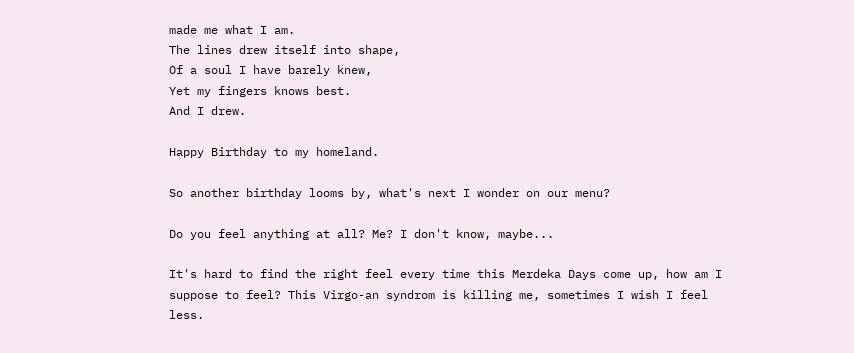made me what I am.
The lines drew itself into shape,
Of a soul I have barely knew,
Yet my fingers knows best.
And I drew.

Happy Birthday to my homeland.

So another birthday looms by, what's next I wonder on our menu?

Do you feel anything at all? Me? I don't know, maybe...

It's hard to find the right feel every time this Merdeka Days come up, how am I suppose to feel? This Virgo-an syndrom is killing me, sometimes I wish I feel less.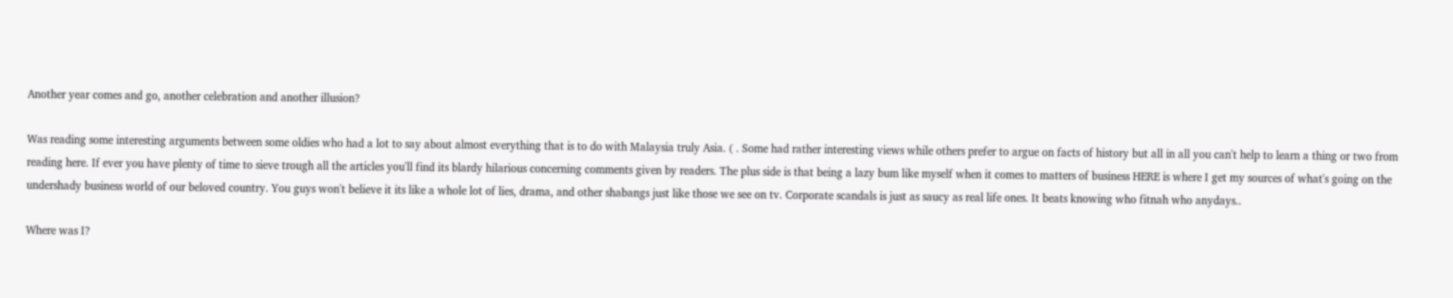Another year comes and go, another celebration and another illusion?

Was reading some interesting arguments between some oldies who had a lot to say about almost everything that is to do with Malaysia truly Asia. ( . Some had rather interesting views while others prefer to argue on facts of history but all in all you can't help to learn a thing or two from reading here. If ever you have plenty of time to sieve trough all the articles you'll find its blardy hilarious concerning comments given by readers. The plus side is that being a lazy bum like myself when it comes to matters of business HERE is where I get my sources of what's going on the undershady business world of our beloved country. You guys won't believe it its like a whole lot of lies, drama, and other shabangs just like those we see on tv. Corporate scandals is just as saucy as real life ones. It beats knowing who fitnah who anydays..

Where was I?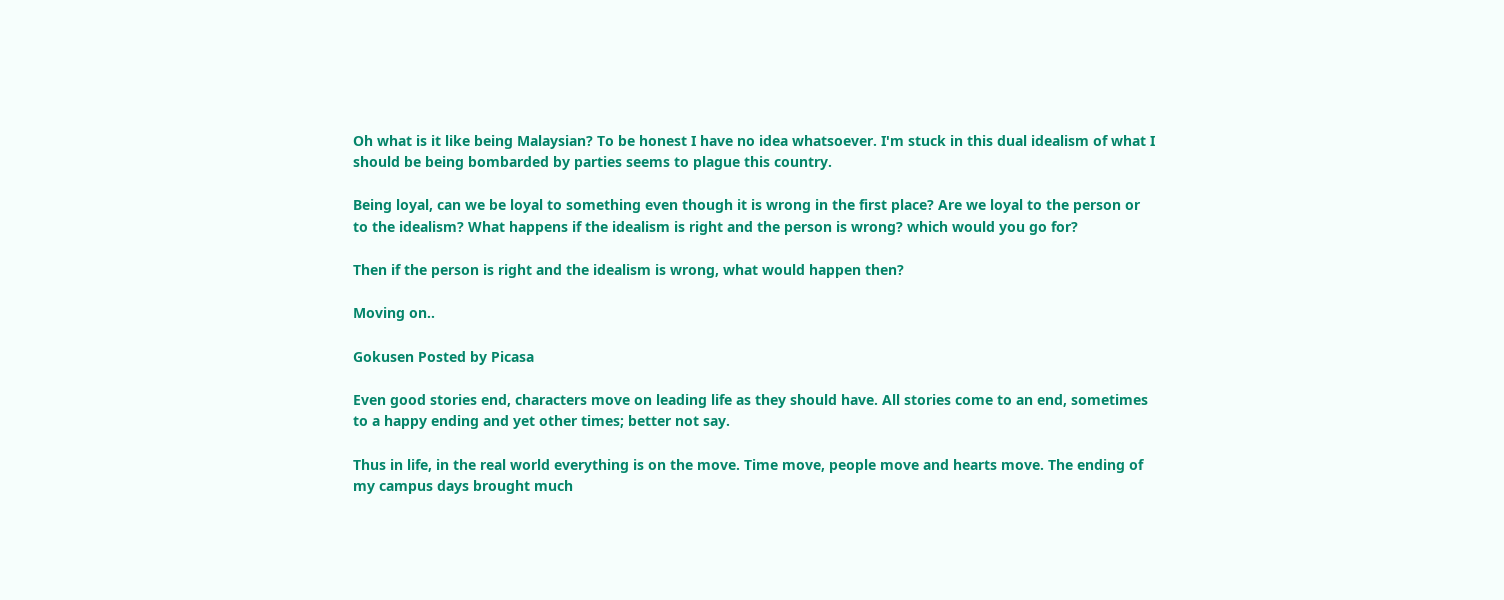Oh what is it like being Malaysian? To be honest I have no idea whatsoever. I'm stuck in this dual idealism of what I should be being bombarded by parties seems to plague this country.

Being loyal, can we be loyal to something even though it is wrong in the first place? Are we loyal to the person or to the idealism? What happens if the idealism is right and the person is wrong? which would you go for?

Then if the person is right and the idealism is wrong, what would happen then?

Moving on..

Gokusen Posted by Picasa

Even good stories end, characters move on leading life as they should have. All stories come to an end, sometimes to a happy ending and yet other times; better not say.

Thus in life, in the real world everything is on the move. Time move, people move and hearts move. The ending of my campus days brought much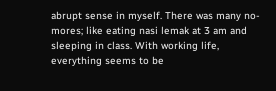abrupt sense in myself. There was many no-mores; like eating nasi lemak at 3 am and sleeping in class. With working life, everything seems to be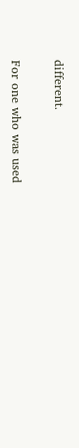different.

For one who was used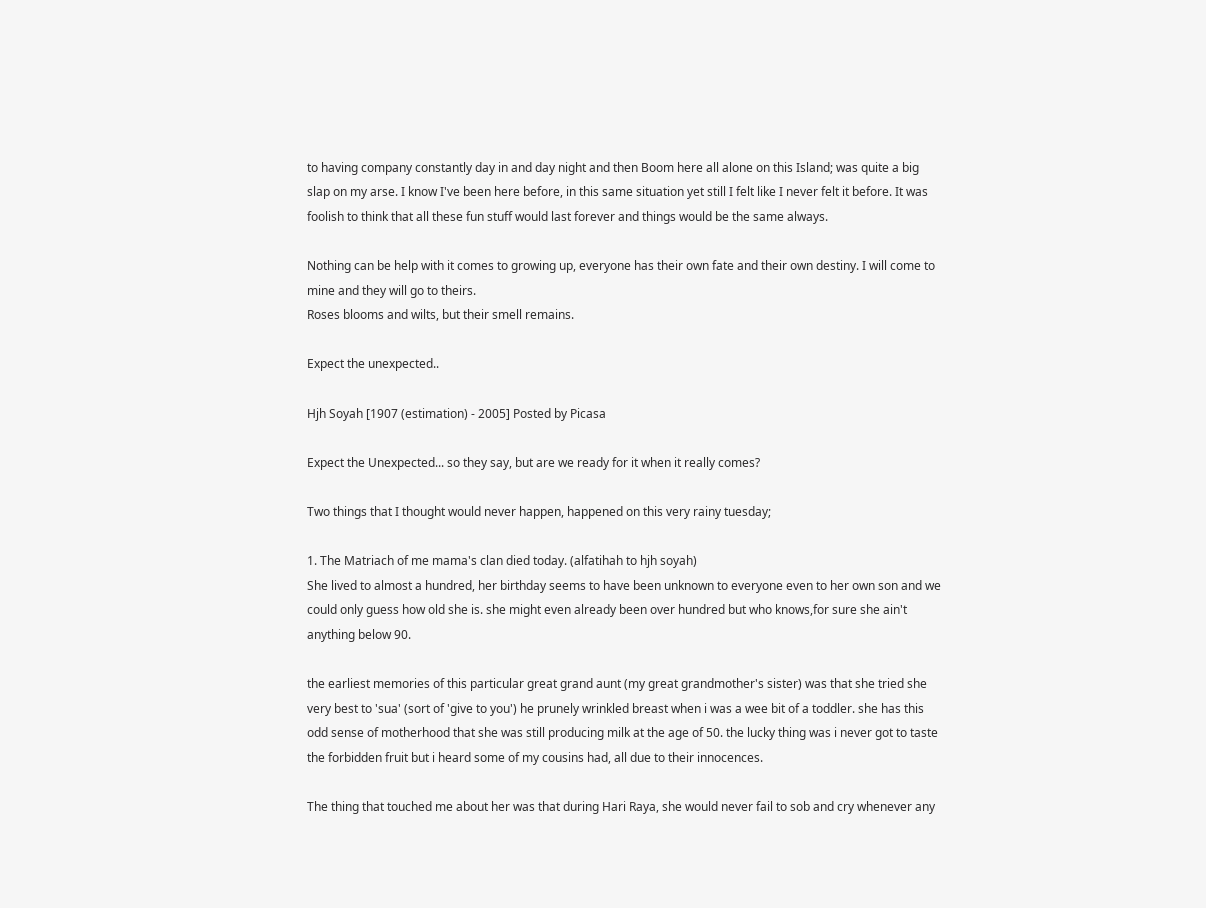to having company constantly day in and day night and then Boom here all alone on this Island; was quite a big slap on my arse. I know I've been here before, in this same situation yet still I felt like I never felt it before. It was foolish to think that all these fun stuff would last forever and things would be the same always.

Nothing can be help with it comes to growing up, everyone has their own fate and their own destiny. I will come to mine and they will go to theirs.
Roses blooms and wilts, but their smell remains.

Expect the unexpected..

Hjh Soyah [1907 (estimation) - 2005] Posted by Picasa

Expect the Unexpected... so they say, but are we ready for it when it really comes?

Two things that I thought would never happen, happened on this very rainy tuesday;

1. The Matriach of me mama's clan died today. (alfatihah to hjh soyah)
She lived to almost a hundred, her birthday seems to have been unknown to everyone even to her own son and we could only guess how old she is. she might even already been over hundred but who knows,for sure she ain't anything below 90.

the earliest memories of this particular great grand aunt (my great grandmother's sister) was that she tried she very best to 'sua' (sort of 'give to you') he prunely wrinkled breast when i was a wee bit of a toddler. she has this odd sense of motherhood that she was still producing milk at the age of 50. the lucky thing was i never got to taste the forbidden fruit but i heard some of my cousins had, all due to their innocences.

The thing that touched me about her was that during Hari Raya, she would never fail to sob and cry whenever any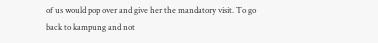of us would pop over and give her the mandatory visit. To go back to kampung and not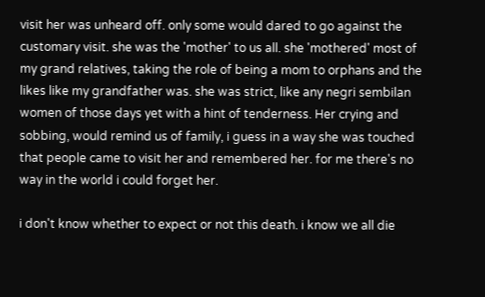visit her was unheard off. only some would dared to go against the customary visit. she was the 'mother' to us all. she 'mothered' most of my grand relatives, taking the role of being a mom to orphans and the likes like my grandfather was. she was strict, like any negri sembilan women of those days yet with a hint of tenderness. Her crying and sobbing, would remind us of family, i guess in a way she was touched that people came to visit her and remembered her. for me there's no way in the world i could forget her.

i don't know whether to expect or not this death. i know we all die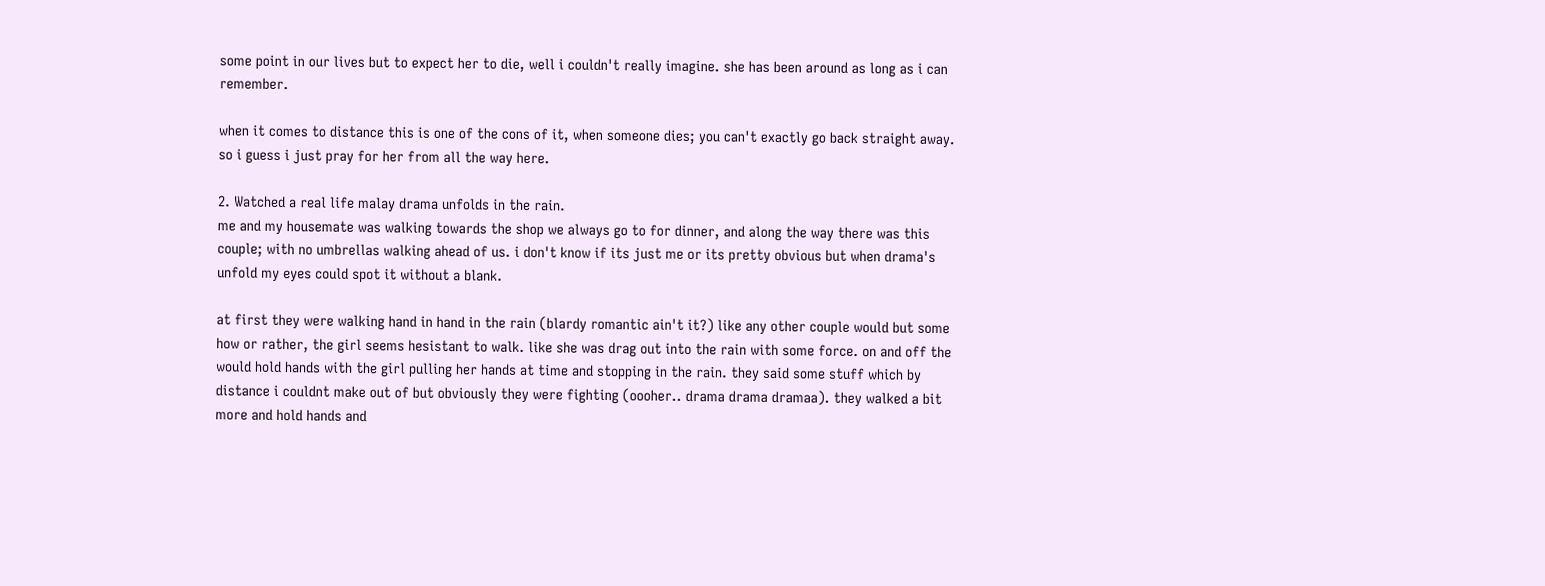some point in our lives but to expect her to die, well i couldn't really imagine. she has been around as long as i can remember.

when it comes to distance this is one of the cons of it, when someone dies; you can't exactly go back straight away. so i guess i just pray for her from all the way here.

2. Watched a real life malay drama unfolds in the rain.
me and my housemate was walking towards the shop we always go to for dinner, and along the way there was this couple; with no umbrellas walking ahead of us. i don't know if its just me or its pretty obvious but when drama's unfold my eyes could spot it without a blank.

at first they were walking hand in hand in the rain (blardy romantic ain't it?) like any other couple would but some how or rather, the girl seems hesistant to walk. like she was drag out into the rain with some force. on and off the would hold hands with the girl pulling her hands at time and stopping in the rain. they said some stuff which by distance i couldnt make out of but obviously they were fighting (oooher.. drama drama dramaa). they walked a bit more and hold hands and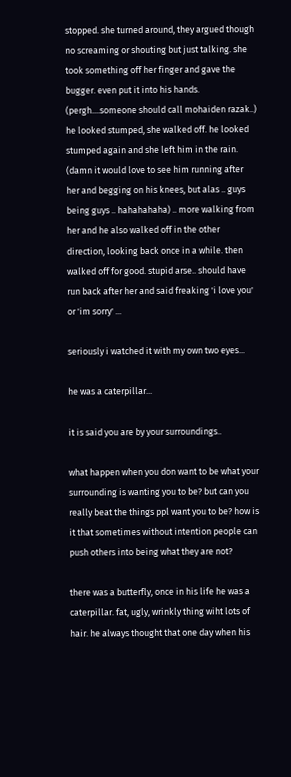stopped. she turned around, they argued though no screaming or shouting but just talking. she took something off her finger and gave the bugger. even put it into his hands. (pergh....someone should call mohaiden razak..) he looked stumped, she walked off. he looked stumped again and she left him in the rain. (damn it would love to see him running after her and begging on his knees, but alas .. guys being guys .. hahahahaha) .. more walking from her and he also walked off in the other direction, looking back once in a while. then walked off for good. stupid arse.. should have run back after her and said freaking 'i love you' or 'im sorry' ...

seriously i watched it with my own two eyes...

he was a caterpillar...

it is said you are by your surroundings..

what happen when you don want to be what your surrounding is wanting you to be? but can you really beat the things ppl want you to be? how is it that sometimes without intention people can push others into being what they are not?

there was a butterfly, once in his life he was a caterpillar. fat, ugly, wrinkly thing wiht lots of hair. he always thought that one day when his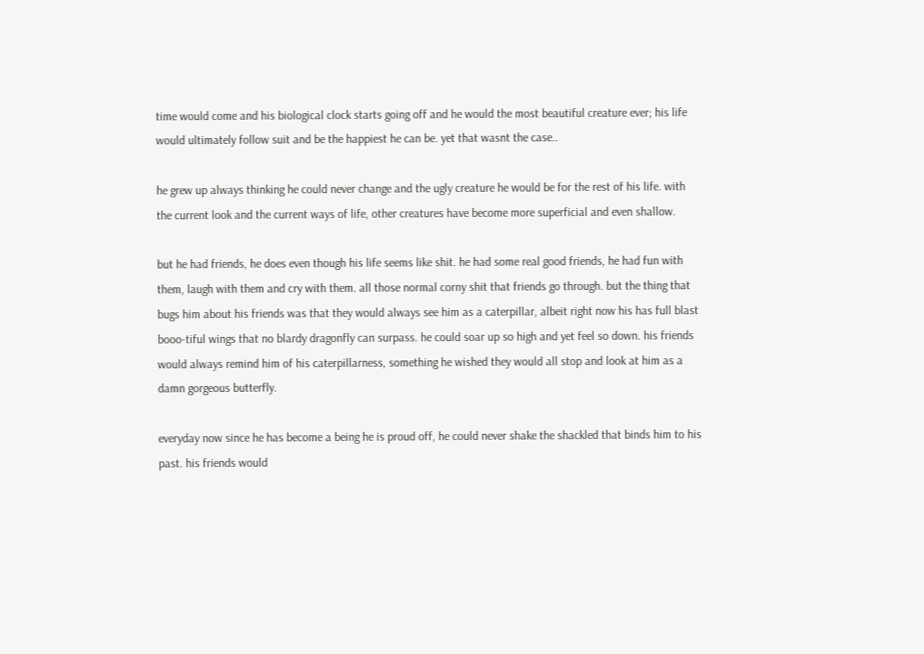time would come and his biological clock starts going off and he would the most beautiful creature ever; his life would ultimately follow suit and be the happiest he can be. yet that wasnt the case..

he grew up always thinking he could never change and the ugly creature he would be for the rest of his life. with the current look and the current ways of life, other creatures have become more superficial and even shallow.

but he had friends, he does even though his life seems like shit. he had some real good friends, he had fun with them, laugh with them and cry with them. all those normal corny shit that friends go through. but the thing that bugs him about his friends was that they would always see him as a caterpillar, albeit right now his has full blast booo-tiful wings that no blardy dragonfly can surpass. he could soar up so high and yet feel so down. his friends would always remind him of his caterpillarness, something he wished they would all stop and look at him as a damn gorgeous butterfly.

everyday now since he has become a being he is proud off, he could never shake the shackled that binds him to his past. his friends would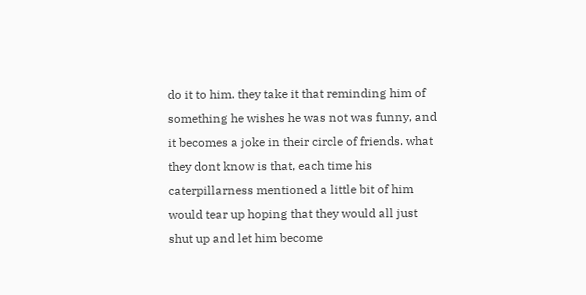do it to him. they take it that reminding him of something he wishes he was not was funny, and it becomes a joke in their circle of friends. what they dont know is that, each time his caterpillarness mentioned a little bit of him would tear up hoping that they would all just shut up and let him become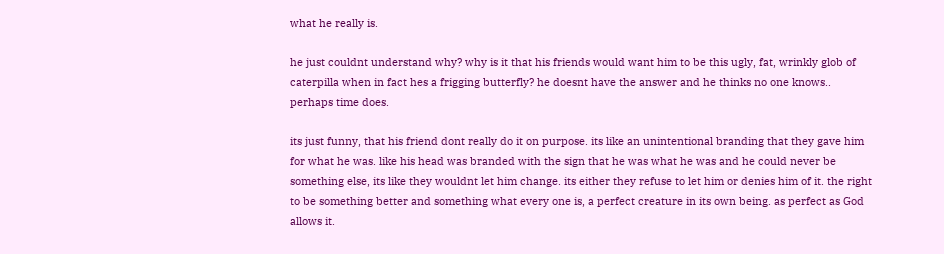what he really is.

he just couldnt understand why? why is it that his friends would want him to be this ugly, fat, wrinkly glob of caterpilla when in fact hes a frigging butterfly? he doesnt have the answer and he thinks no one knows.. perhaps time does.

its just funny, that his friend dont really do it on purpose. its like an unintentional branding that they gave him for what he was. like his head was branded with the sign that he was what he was and he could never be something else, its like they wouldnt let him change. its either they refuse to let him or denies him of it. the right to be something better and something what every one is, a perfect creature in its own being. as perfect as God allows it.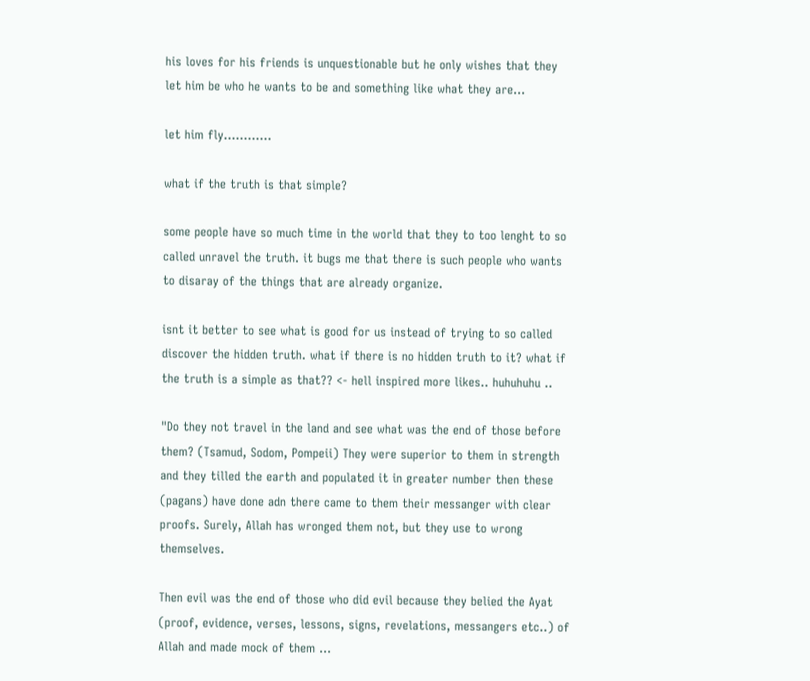his loves for his friends is unquestionable but he only wishes that they let him be who he wants to be and something like what they are...

let him fly............

what if the truth is that simple?

some people have so much time in the world that they to too lenght to so called unravel the truth. it bugs me that there is such people who wants to disaray of the things that are already organize.

isnt it better to see what is good for us instead of trying to so called discover the hidden truth. what if there is no hidden truth to it? what if the truth is a simple as that?? <- hell inspired more likes.. huhuhuhu ..

"Do they not travel in the land and see what was the end of those before them? (Tsamud, Sodom, Pompeii) They were superior to them in strength and they tilled the earth and populated it in greater number then these (pagans) have done adn there came to them their messanger with clear proofs. Surely, Allah has wronged them not, but they use to wrong themselves.

Then evil was the end of those who did evil because they belied the Ayat (proof, evidence, verses, lessons, signs, revelations, messangers etc..) of Allah and made mock of them ...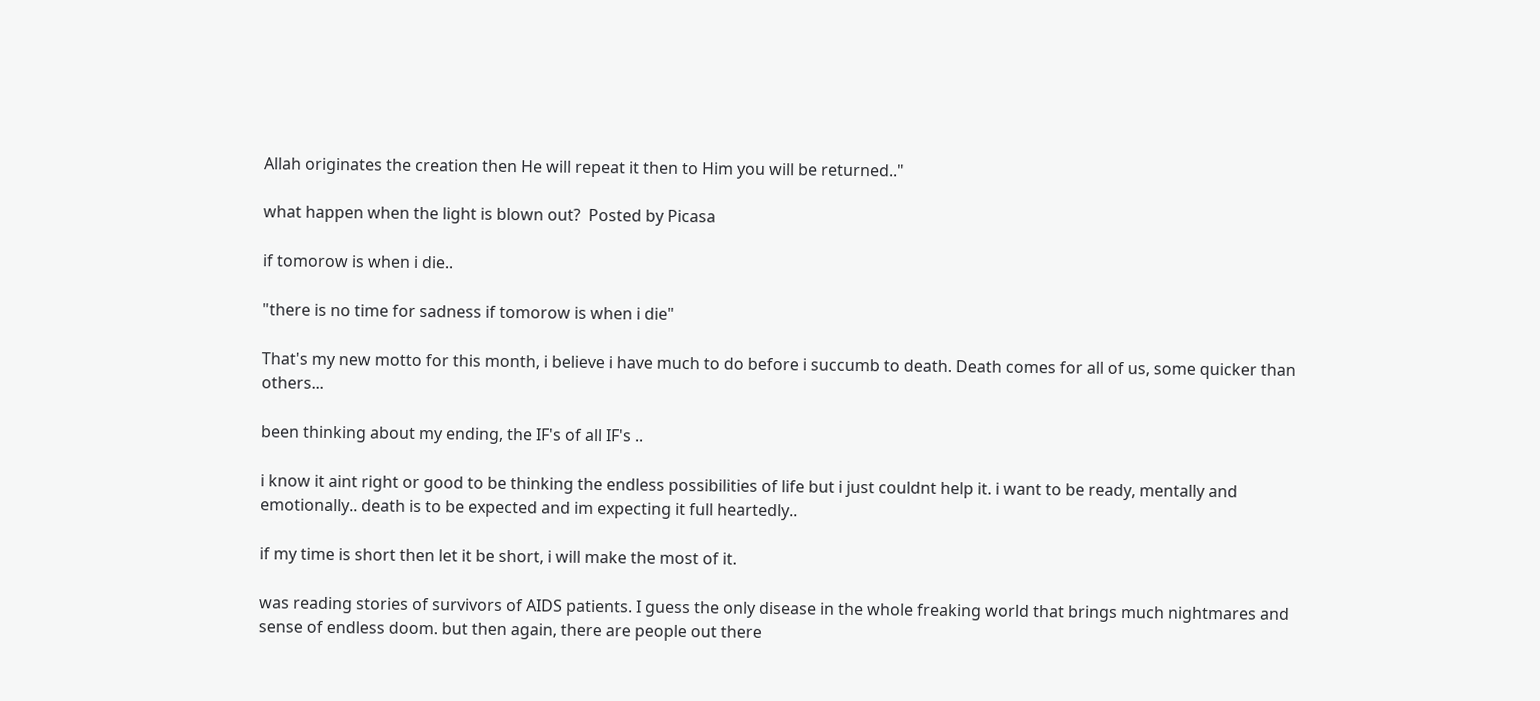Allah originates the creation then He will repeat it then to Him you will be returned.."

what happen when the light is blown out?  Posted by Picasa

if tomorow is when i die..

"there is no time for sadness if tomorow is when i die"

That's my new motto for this month, i believe i have much to do before i succumb to death. Death comes for all of us, some quicker than others...

been thinking about my ending, the IF's of all IF's ..

i know it aint right or good to be thinking the endless possibilities of life but i just couldnt help it. i want to be ready, mentally and emotionally.. death is to be expected and im expecting it full heartedly..

if my time is short then let it be short, i will make the most of it.

was reading stories of survivors of AIDS patients. I guess the only disease in the whole freaking world that brings much nightmares and sense of endless doom. but then again, there are people out there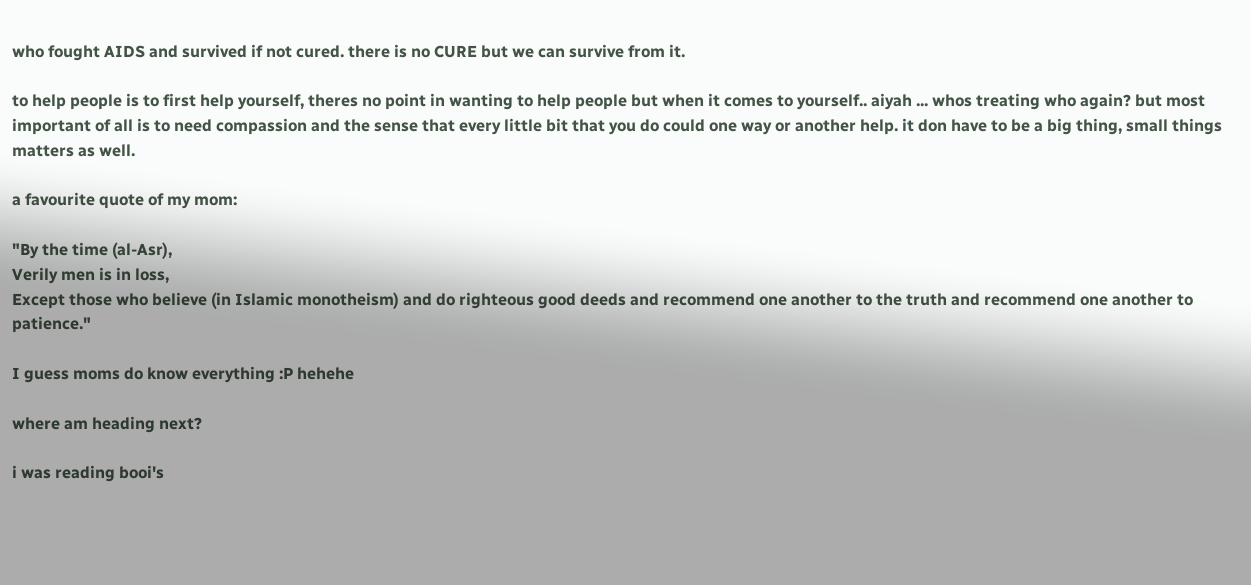who fought AIDS and survived if not cured. there is no CURE but we can survive from it.

to help people is to first help yourself, theres no point in wanting to help people but when it comes to yourself.. aiyah ... whos treating who again? but most important of all is to need compassion and the sense that every little bit that you do could one way or another help. it don have to be a big thing, small things matters as well.

a favourite quote of my mom:

"By the time (al-Asr),
Verily men is in loss,
Except those who believe (in Islamic monotheism) and do righteous good deeds and recommend one another to the truth and recommend one another to patience."

I guess moms do know everything :P hehehe

where am heading next?

i was reading booi's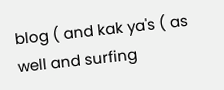blog ( and kak ya's ( as well and surfing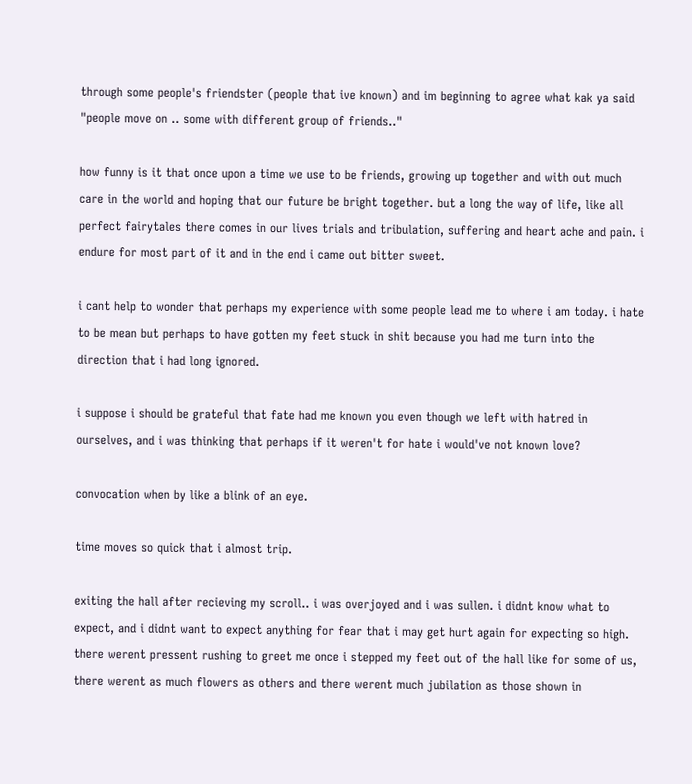through some people's friendster (people that ive known) and im beginning to agree what kak ya said "people move on .. some with different group of friends.."

how funny is it that once upon a time we use to be friends, growing up together and with out much care in the world and hoping that our future be bright together. but a long the way of life, like all perfect fairytales there comes in our lives trials and tribulation, suffering and heart ache and pain. i endure for most part of it and in the end i came out bitter sweet.

i cant help to wonder that perhaps my experience with some people lead me to where i am today. i hate to be mean but perhaps to have gotten my feet stuck in shit because you had me turn into the direction that i had long ignored.

i suppose i should be grateful that fate had me known you even though we left with hatred in ourselves, and i was thinking that perhaps if it weren't for hate i would've not known love?

convocation when by like a blink of an eye.

time moves so quick that i almost trip.

exiting the hall after recieving my scroll.. i was overjoyed and i was sullen. i didnt know what to expect, and i didnt want to expect anything for fear that i may get hurt again for expecting so high. there werent pressent rushing to greet me once i stepped my feet out of the hall like for some of us, there werent as much flowers as others and there werent much jubilation as those shown in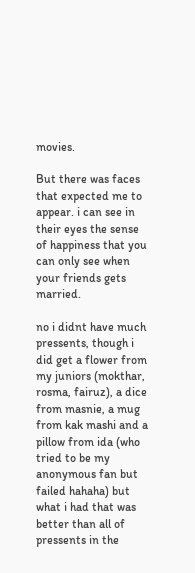movies.

But there was faces that expected me to appear. i can see in their eyes the sense of happiness that you can only see when your friends gets married.

no i didnt have much pressents, though i did get a flower from my juniors (mokthar, rosma, fairuz), a dice from masnie, a mug from kak mashi and a pillow from ida (who tried to be my anonymous fan but failed hahaha) but what i had that was better than all of pressents in the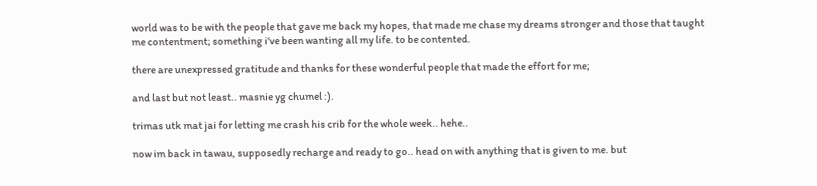world was to be with the people that gave me back my hopes, that made me chase my dreams stronger and those that taught me contentment; something i've been wanting all my life. to be contented.

there are unexpressed gratitude and thanks for these wonderful people that made the effort for me;

and last but not least.. masnie yg chumel :).

trimas utk mat jai for letting me crash his crib for the whole week.. hehe..

now im back in tawau, supposedly recharge and ready to go.. head on with anything that is given to me. but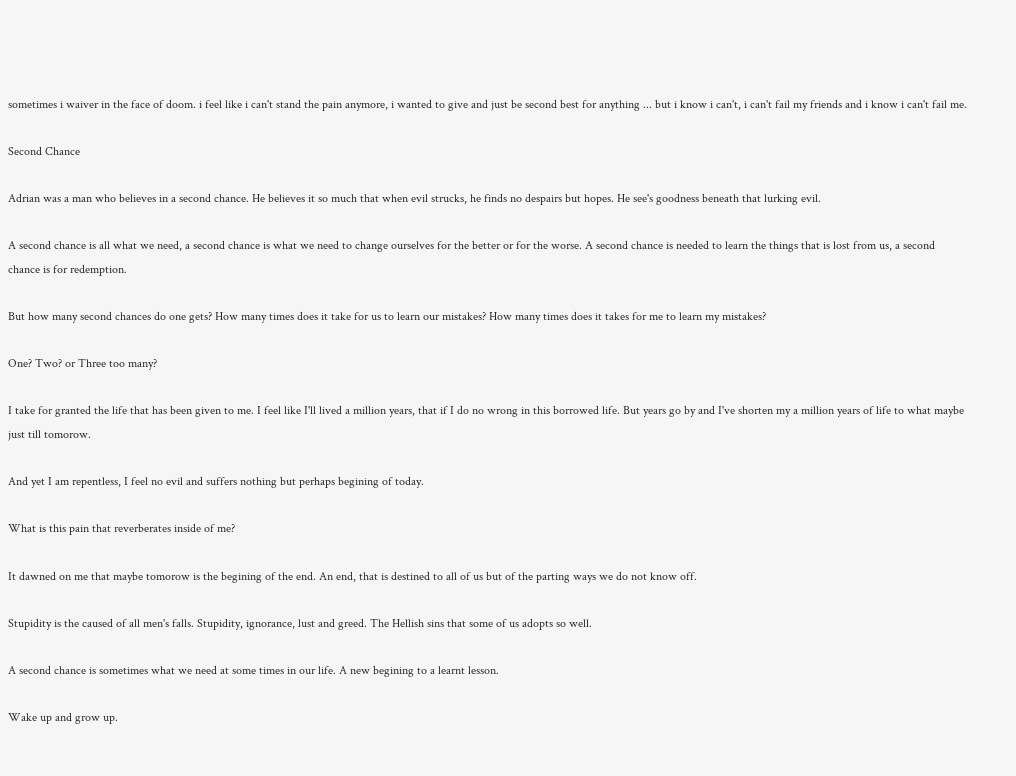sometimes i waiver in the face of doom. i feel like i can't stand the pain anymore, i wanted to give and just be second best for anything ... but i know i can't, i can't fail my friends and i know i can't fail me.

Second Chance

Adrian was a man who believes in a second chance. He believes it so much that when evil strucks, he finds no despairs but hopes. He see's goodness beneath that lurking evil.

A second chance is all what we need, a second chance is what we need to change ourselves for the better or for the worse. A second chance is needed to learn the things that is lost from us, a second chance is for redemption.

But how many second chances do one gets? How many times does it take for us to learn our mistakes? How many times does it takes for me to learn my mistakes?

One? Two? or Three too many?

I take for granted the life that has been given to me. I feel like I'll lived a million years, that if I do no wrong in this borrowed life. But years go by and I've shorten my a million years of life to what maybe just till tomorow.

And yet I am repentless, I feel no evil and suffers nothing but perhaps begining of today.

What is this pain that reverberates inside of me?

It dawned on me that maybe tomorow is the begining of the end. An end, that is destined to all of us but of the parting ways we do not know off.

Stupidity is the caused of all men's falls. Stupidity, ignorance, lust and greed. The Hellish sins that some of us adopts so well.

A second chance is sometimes what we need at some times in our life. A new begining to a learnt lesson.

Wake up and grow up.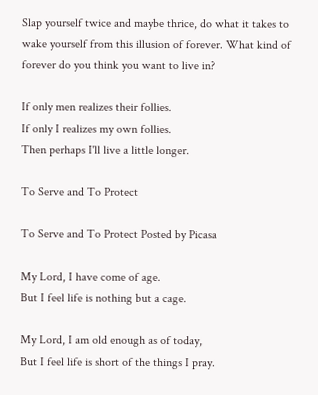Slap yourself twice and maybe thrice, do what it takes to wake yourself from this illusion of forever. What kind of forever do you think you want to live in?

If only men realizes their follies.
If only I realizes my own follies.
Then perhaps I'll live a little longer.

To Serve and To Protect

To Serve and To Protect Posted by Picasa

My Lord, I have come of age.
But I feel life is nothing but a cage.

My Lord, I am old enough as of today,
But I feel life is short of the things I pray.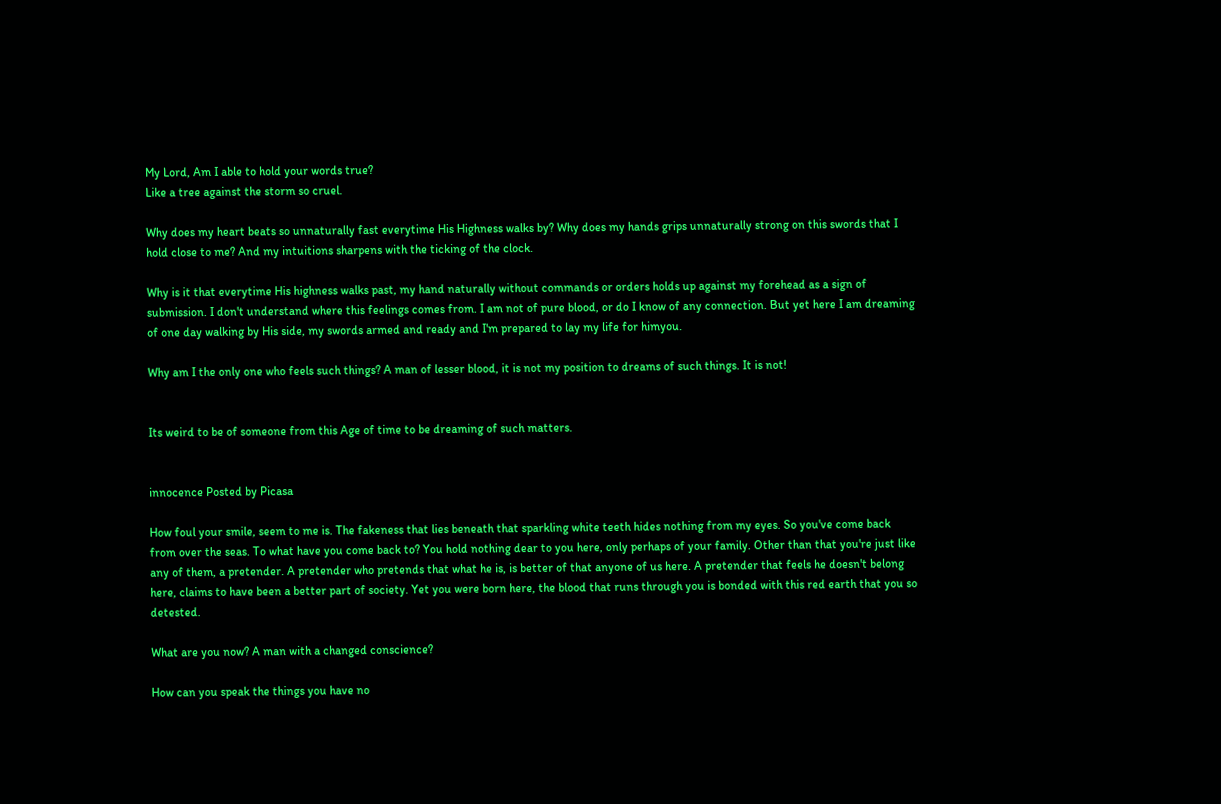My Lord, Am I able to hold your words true?
Like a tree against the storm so cruel.

Why does my heart beats so unnaturally fast everytime His Highness walks by? Why does my hands grips unnaturally strong on this swords that I hold close to me? And my intuitions sharpens with the ticking of the clock.

Why is it that everytime His highness walks past, my hand naturally without commands or orders holds up against my forehead as a sign of submission. I don't understand where this feelings comes from. I am not of pure blood, or do I know of any connection. But yet here I am dreaming of one day walking by His side, my swords armed and ready and I'm prepared to lay my life for himyou.

Why am I the only one who feels such things? A man of lesser blood, it is not my position to dreams of such things. It is not!


Its weird to be of someone from this Age of time to be dreaming of such matters.


innocence Posted by Picasa

How foul your smile, seem to me is. The fakeness that lies beneath that sparkling white teeth hides nothing from my eyes. So you've come back from over the seas. To what have you come back to? You hold nothing dear to you here, only perhaps of your family. Other than that you're just like any of them, a pretender. A pretender who pretends that what he is, is better of that anyone of us here. A pretender that feels he doesn't belong here, claims to have been a better part of society. Yet you were born here, the blood that runs through you is bonded with this red earth that you so detested.

What are you now? A man with a changed conscience?

How can you speak the things you have no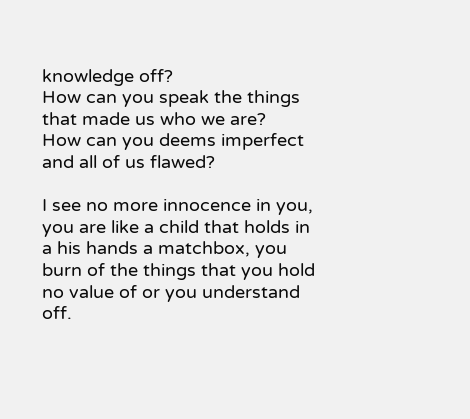knowledge off?
How can you speak the things that made us who we are?
How can you deems imperfect and all of us flawed?

I see no more innocence in you, you are like a child that holds in a his hands a matchbox, you burn of the things that you hold no value of or you understand off.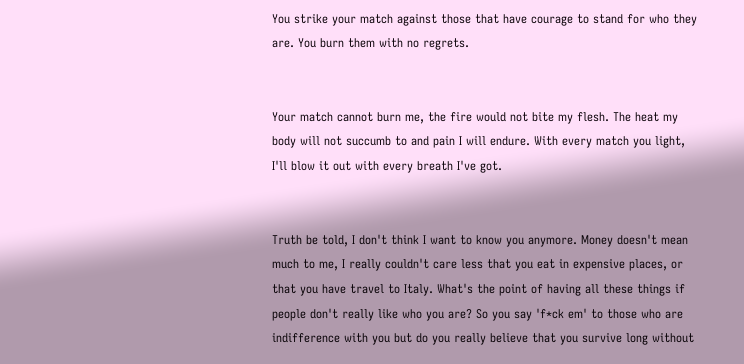You strike your match against those that have courage to stand for who they are. You burn them with no regrets.


Your match cannot burn me, the fire would not bite my flesh. The heat my body will not succumb to and pain I will endure. With every match you light, I'll blow it out with every breath I've got.


Truth be told, I don't think I want to know you anymore. Money doesn't mean much to me, I really couldn't care less that you eat in expensive places, or that you have travel to Italy. What's the point of having all these things if people don't really like who you are? So you say 'f*ck em' to those who are indifference with you but do you really believe that you survive long without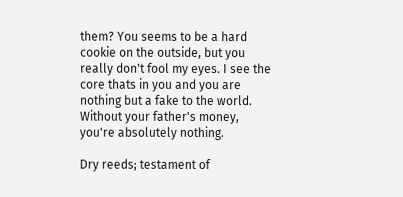them? You seems to be a hard cookie on the outside, but you really don't fool my eyes. I see the core thats in you and you are nothing but a fake to the world. Without your father's money, you're absolutely nothing.

Dry reeds; testament of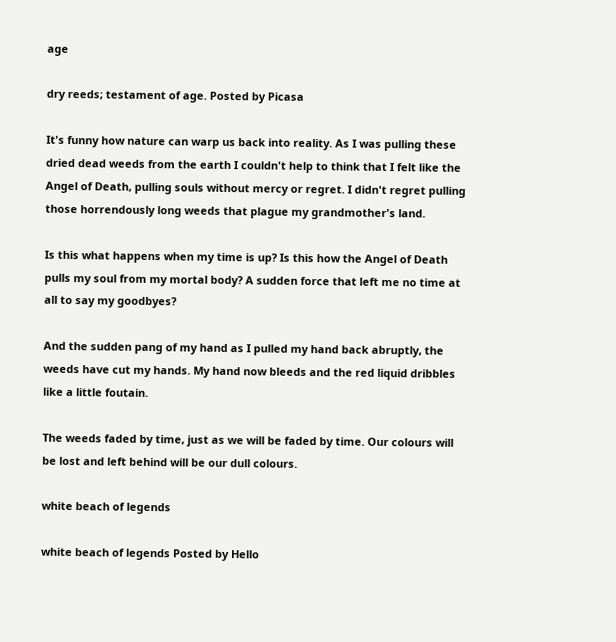age

dry reeds; testament of age. Posted by Picasa

It's funny how nature can warp us back into reality. As I was pulling these dried dead weeds from the earth I couldn't help to think that I felt like the Angel of Death, pulling souls without mercy or regret. I didn't regret pulling those horrendously long weeds that plague my grandmother's land.

Is this what happens when my time is up? Is this how the Angel of Death pulls my soul from my mortal body? A sudden force that left me no time at all to say my goodbyes?

And the sudden pang of my hand as I pulled my hand back abruptly, the weeds have cut my hands. My hand now bleeds and the red liquid dribbles like a little foutain.

The weeds faded by time, just as we will be faded by time. Our colours will be lost and left behind will be our dull colours.

white beach of legends

white beach of legends Posted by Hello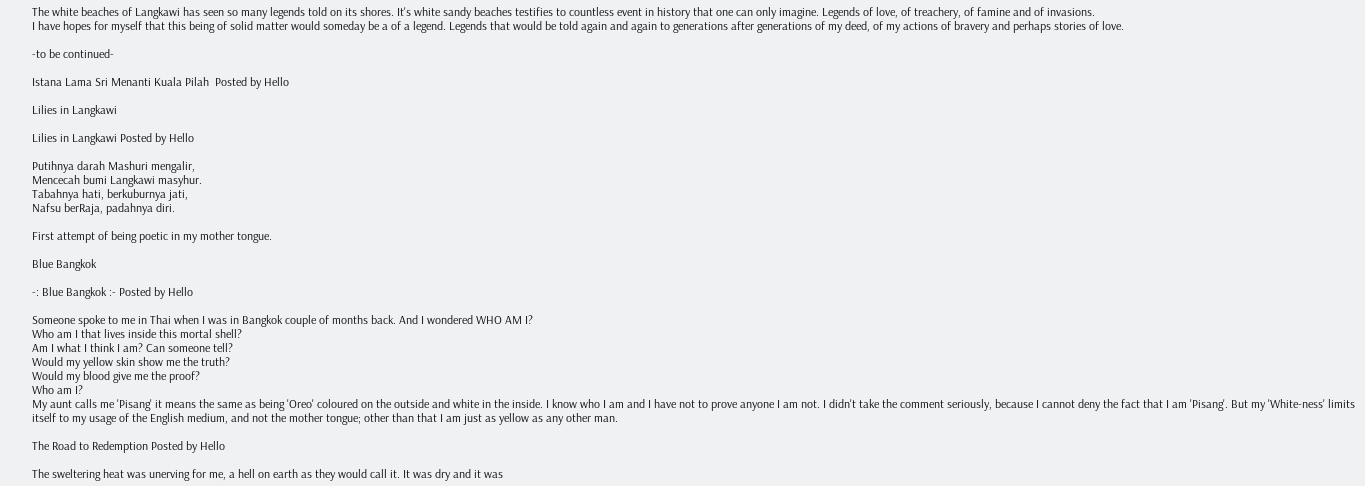The white beaches of Langkawi has seen so many legends told on its shores. It's white sandy beaches testifies to countless event in history that one can only imagine. Legends of love, of treachery, of famine and of invasions.
I have hopes for myself that this being of solid matter would someday be a of a legend. Legends that would be told again and again to generations after generations of my deed, of my actions of bravery and perhaps stories of love.

-to be continued-

Istana Lama Sri Menanti Kuala Pilah  Posted by Hello

Lilies in Langkawi

Lilies in Langkawi Posted by Hello

Putihnya darah Mashuri mengalir,
Mencecah bumi Langkawi masyhur.
Tabahnya hati, berkuburnya jati,
Nafsu berRaja, padahnya diri.

First attempt of being poetic in my mother tongue.

Blue Bangkok

-: Blue Bangkok :- Posted by Hello

Someone spoke to me in Thai when I was in Bangkok couple of months back. And I wondered WHO AM I?
Who am I that lives inside this mortal shell?
Am I what I think I am? Can someone tell?
Would my yellow skin show me the truth?
Would my blood give me the proof?
Who am I?
My aunt calls me 'Pisang' it means the same as being 'Oreo' coloured on the outside and white in the inside. I know who I am and I have not to prove anyone I am not. I didn't take the comment seriously, because I cannot deny the fact that I am 'Pisang'. But my 'White-ness' limits itself to my usage of the English medium, and not the mother tongue; other than that I am just as yellow as any other man.

The Road to Redemption Posted by Hello

The sweltering heat was unerving for me, a hell on earth as they would call it. It was dry and it was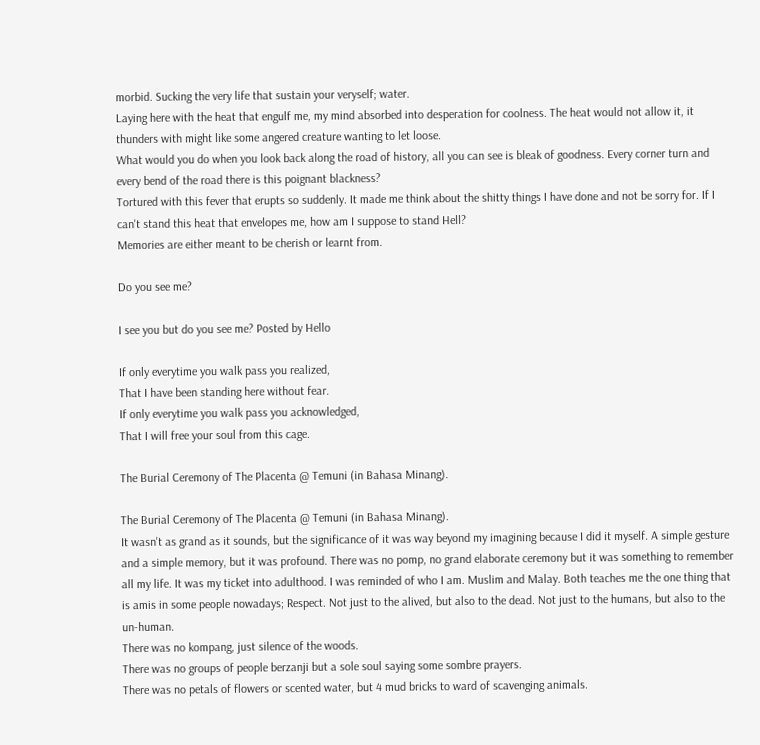morbid. Sucking the very life that sustain your veryself; water.
Laying here with the heat that engulf me, my mind absorbed into desperation for coolness. The heat would not allow it, it thunders with might like some angered creature wanting to let loose.
What would you do when you look back along the road of history, all you can see is bleak of goodness. Every corner turn and every bend of the road there is this poignant blackness?
Tortured with this fever that erupts so suddenly. It made me think about the shitty things I have done and not be sorry for. If I can't stand this heat that envelopes me, how am I suppose to stand Hell?
Memories are either meant to be cherish or learnt from.

Do you see me?

I see you but do you see me? Posted by Hello

If only everytime you walk pass you realized,
That I have been standing here without fear.
If only everytime you walk pass you acknowledged,
That I will free your soul from this cage.

The Burial Ceremony of The Placenta @ Temuni (in Bahasa Minang).

The Burial Ceremony of The Placenta @ Temuni (in Bahasa Minang).
It wasn't as grand as it sounds, but the significance of it was way beyond my imagining because I did it myself. A simple gesture and a simple memory, but it was profound. There was no pomp, no grand elaborate ceremony but it was something to remember all my life. It was my ticket into adulthood. I was reminded of who I am. Muslim and Malay. Both teaches me the one thing that is amis in some people nowadays; Respect. Not just to the alived, but also to the dead. Not just to the humans, but also to the un-human.
There was no kompang, just silence of the woods.
There was no groups of people berzanji but a sole soul saying some sombre prayers.
There was no petals of flowers or scented water, but 4 mud bricks to ward of scavenging animals.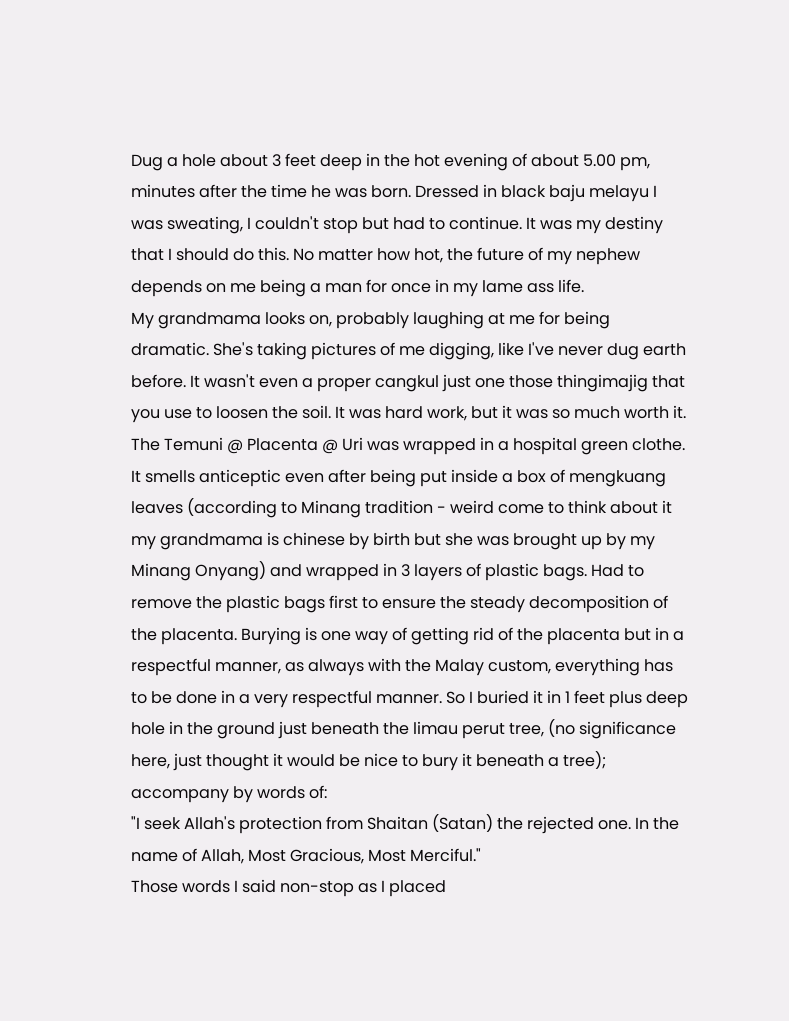Dug a hole about 3 feet deep in the hot evening of about 5.00 pm, minutes after the time he was born. Dressed in black baju melayu I was sweating, I couldn't stop but had to continue. It was my destiny that I should do this. No matter how hot, the future of my nephew depends on me being a man for once in my lame ass life.
My grandmama looks on, probably laughing at me for being dramatic. She's taking pictures of me digging, like I've never dug earth before. It wasn't even a proper cangkul just one those thingimajig that you use to loosen the soil. It was hard work, but it was so much worth it.
The Temuni @ Placenta @ Uri was wrapped in a hospital green clothe. It smells anticeptic even after being put inside a box of mengkuang leaves (according to Minang tradition - weird come to think about it my grandmama is chinese by birth but she was brought up by my Minang Onyang) and wrapped in 3 layers of plastic bags. Had to remove the plastic bags first to ensure the steady decomposition of the placenta. Burying is one way of getting rid of the placenta but in a respectful manner, as always with the Malay custom, everything has to be done in a very respectful manner. So I buried it in 1 feet plus deep hole in the ground just beneath the limau perut tree, (no significance here, just thought it would be nice to bury it beneath a tree); accompany by words of:
"I seek Allah's protection from Shaitan (Satan) the rejected one. In the name of Allah, Most Gracious, Most Merciful."
Those words I said non-stop as I placed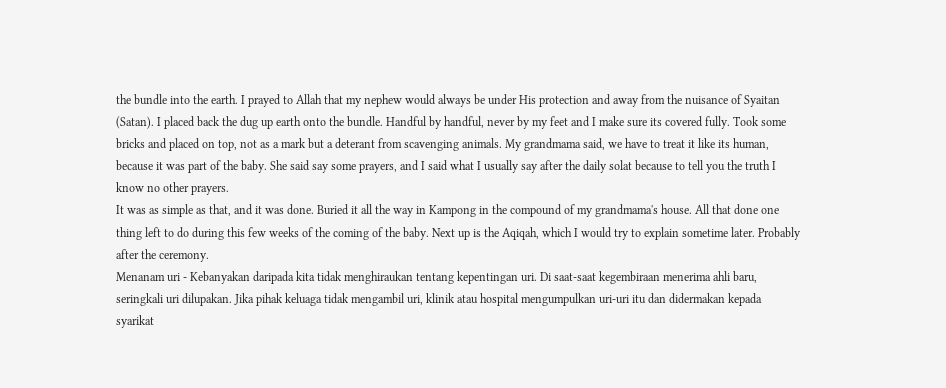the bundle into the earth. I prayed to Allah that my nephew would always be under His protection and away from the nuisance of Syaitan (Satan). I placed back the dug up earth onto the bundle. Handful by handful, never by my feet and I make sure its covered fully. Took some bricks and placed on top, not as a mark but a deterant from scavenging animals. My grandmama said, we have to treat it like its human, because it was part of the baby. She said say some prayers, and I said what I usually say after the daily solat because to tell you the truth I know no other prayers.
It was as simple as that, and it was done. Buried it all the way in Kampong in the compound of my grandmama's house. All that done one thing left to do during this few weeks of the coming of the baby. Next up is the Aqiqah, which I would try to explain sometime later. Probably after the ceremony.
Menanam uri - Kebanyakan daripada kita tidak menghiraukan tentang kepentingan uri. Di saat-saat kegembiraan menerima ahli baru, seringkali uri dilupakan. Jika pihak keluaga tidak mengambil uri, klinik atau hospital mengumpulkan uri-uri itu dan didermakan kepada syarikat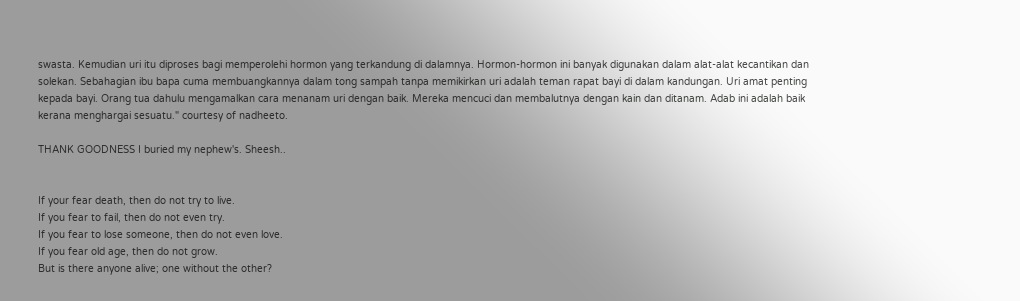swasta. Kemudian uri itu diproses bagi memperolehi hormon yang terkandung di dalamnya. Hormon-hormon ini banyak digunakan dalam alat-alat kecantikan dan solekan. Sebahagian ibu bapa cuma membuangkannya dalam tong sampah tanpa memikirkan uri adalah teman rapat bayi di dalam kandungan. Uri amat penting kepada bayi. Orang tua dahulu mengamalkan cara menanam uri dengan baik. Mereka mencuci dan membalutnya dengan kain dan ditanam. Adab ini adalah baik kerana menghargai sesuatu." courtesy of nadheeto.

THANK GOODNESS I buried my nephew's. Sheesh..


If your fear death, then do not try to live.
If you fear to fail, then do not even try.
If you fear to lose someone, then do not even love.
If you fear old age, then do not grow.
But is there anyone alive; one without the other?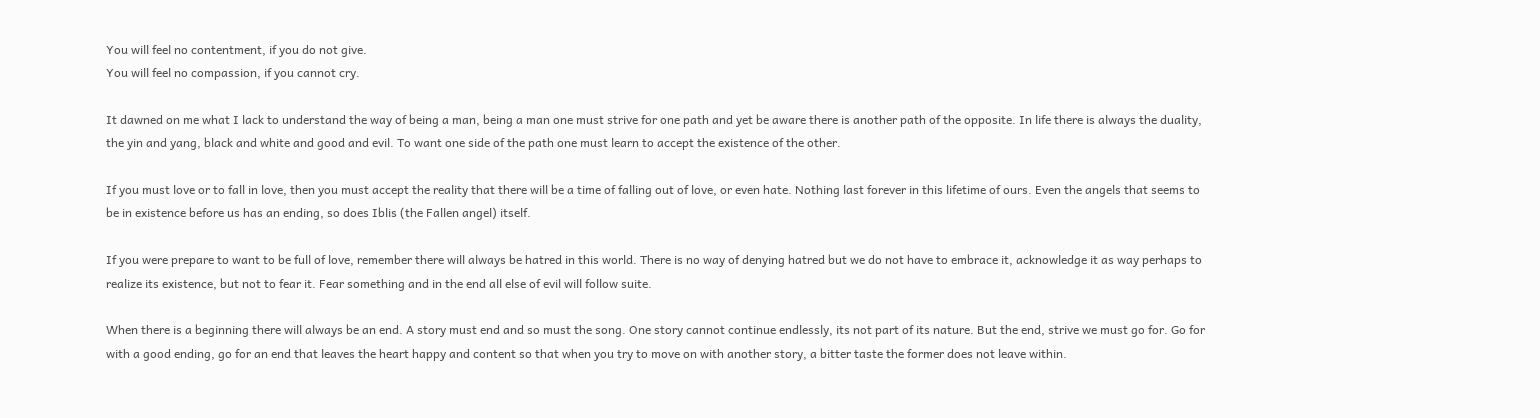You will feel no contentment, if you do not give.
You will feel no compassion, if you cannot cry.

It dawned on me what I lack to understand the way of being a man, being a man one must strive for one path and yet be aware there is another path of the opposite. In life there is always the duality, the yin and yang, black and white and good and evil. To want one side of the path one must learn to accept the existence of the other.

If you must love or to fall in love, then you must accept the reality that there will be a time of falling out of love, or even hate. Nothing last forever in this lifetime of ours. Even the angels that seems to be in existence before us has an ending, so does Iblis (the Fallen angel) itself.

If you were prepare to want to be full of love, remember there will always be hatred in this world. There is no way of denying hatred but we do not have to embrace it, acknowledge it as way perhaps to realize its existence, but not to fear it. Fear something and in the end all else of evil will follow suite.

When there is a beginning there will always be an end. A story must end and so must the song. One story cannot continue endlessly, its not part of its nature. But the end, strive we must go for. Go for with a good ending, go for an end that leaves the heart happy and content so that when you try to move on with another story, a bitter taste the former does not leave within.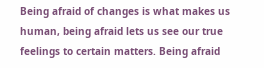Being afraid of changes is what makes us human, being afraid lets us see our true feelings to certain matters. Being afraid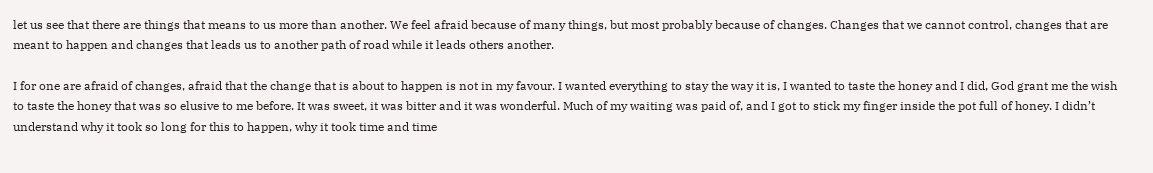let us see that there are things that means to us more than another. We feel afraid because of many things, but most probably because of changes. Changes that we cannot control, changes that are meant to happen and changes that leads us to another path of road while it leads others another.

I for one are afraid of changes, afraid that the change that is about to happen is not in my favour. I wanted everything to stay the way it is, I wanted to taste the honey and I did, God grant me the wish to taste the honey that was so elusive to me before. It was sweet, it was bitter and it was wonderful. Much of my waiting was paid of, and I got to stick my finger inside the pot full of honey. I didn’t understand why it took so long for this to happen, why it took time and time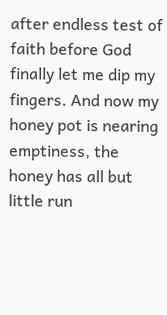after endless test of faith before God finally let me dip my fingers. And now my honey pot is nearing emptiness, the honey has all but little run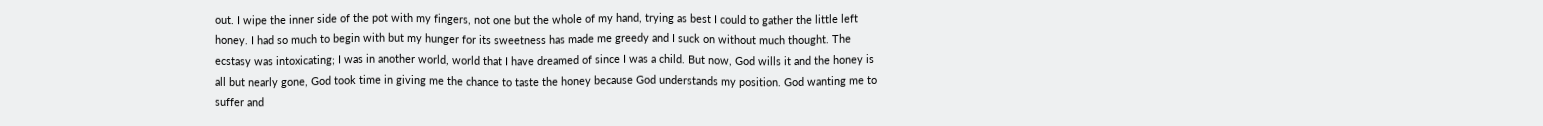out. I wipe the inner side of the pot with my fingers, not one but the whole of my hand, trying as best I could to gather the little left honey. I had so much to begin with but my hunger for its sweetness has made me greedy and I suck on without much thought. The ecstasy was intoxicating; I was in another world, world that I have dreamed of since I was a child. But now, God wills it and the honey is all but nearly gone, God took time in giving me the chance to taste the honey because God understands my position. God wanting me to suffer and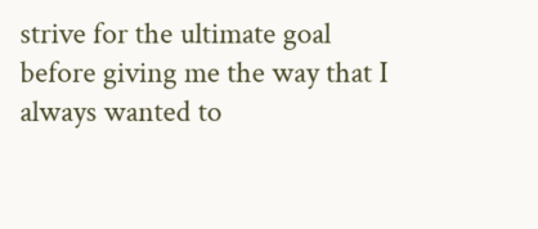strive for the ultimate goal before giving me the way that I always wanted to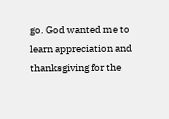go. God wanted me to learn appreciation and thanksgiving for the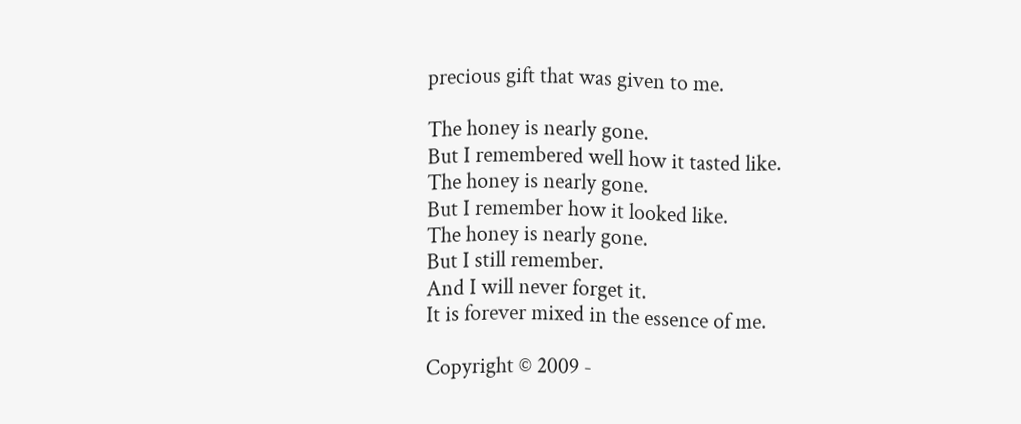precious gift that was given to me.

The honey is nearly gone.
But I remembered well how it tasted like.
The honey is nearly gone.
But I remember how it looked like.
The honey is nearly gone.
But I still remember.
And I will never forget it.
It is forever mixed in the essence of me.

Copyright © 2009 -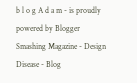b l o g A d a m - is proudly powered by Blogger
Smashing Magazine - Design Disease - Blog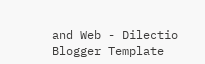and Web - Dilectio Blogger Template